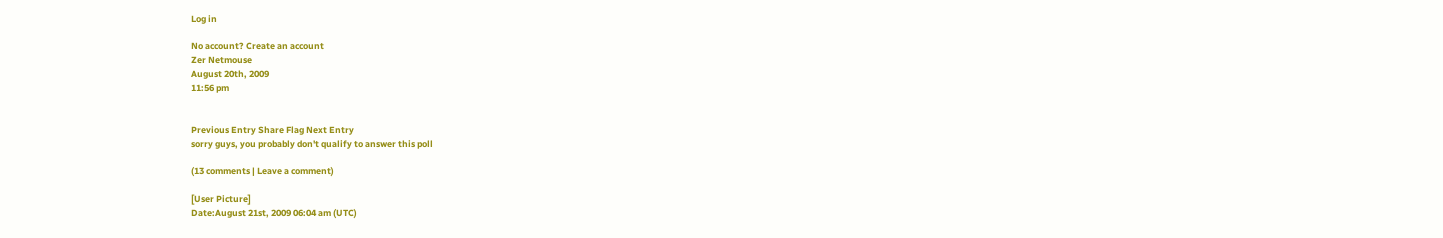Log in

No account? Create an account
Zer Netmouse
August 20th, 2009
11:56 pm


Previous Entry Share Flag Next Entry
sorry guys, you probably don't qualify to answer this poll

(13 comments | Leave a comment)

[User Picture]
Date:August 21st, 2009 06:04 am (UTC)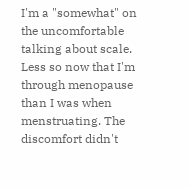I'm a "somewhat" on the uncomfortable talking about scale. Less so now that I'm through menopause than I was when menstruating. The discomfort didn't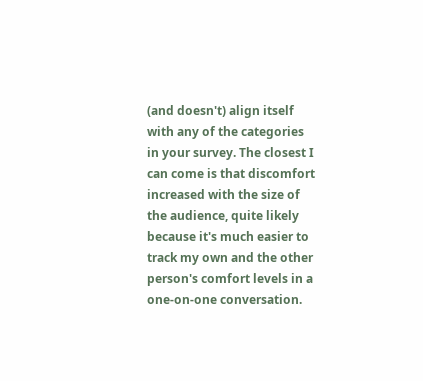(and doesn't) align itself with any of the categories in your survey. The closest I can come is that discomfort increased with the size of the audience, quite likely because it's much easier to track my own and the other person's comfort levels in a one-on-one conversation.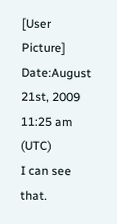[User Picture]
Date:August 21st, 2009 11:25 am (UTC)
I can see that.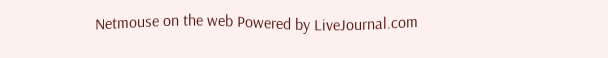Netmouse on the web Powered by LiveJournal.com